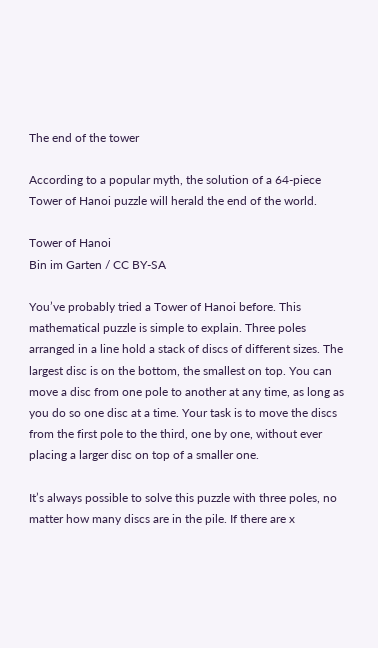The end of the tower

According to a popular myth, the solution of a 64-piece Tower of Hanoi puzzle will herald the end of the world.

Tower of Hanoi
Bin im Garten / CC BY-SA

You’ve probably tried a Tower of Hanoi before. This mathematical puzzle is simple to explain. Three poles arranged in a line hold a stack of discs of different sizes. The largest disc is on the bottom, the smallest on top. You can move a disc from one pole to another at any time, as long as you do so one disc at a time. Your task is to move the discs from the first pole to the third, one by one, without ever placing a larger disc on top of a smaller one.

It’s always possible to solve this puzzle with three poles, no matter how many discs are in the pile. If there are x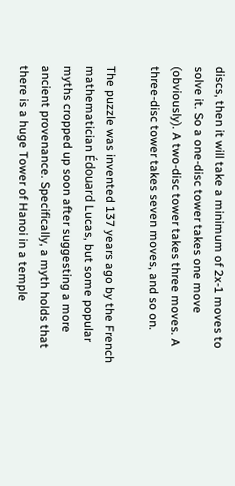discs, then it will take a minimum of 2x-1 moves to solve it. So a one-disc tower takes one move (obviously). A two-disc tower takes three moves. A three-disc tower takes seven moves, and so on.

The puzzle was invented 137 years ago by the French mathematician Édouard Lucas, but some popular myths cropped up soon after suggesting a more ancient provenance. Specifically, a myth holds that there is a huge Tower of Hanoi in a temple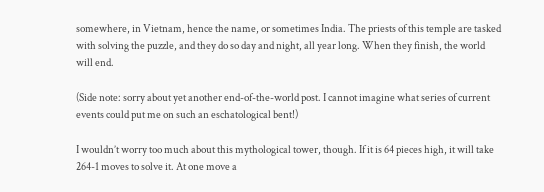somewhere, in Vietnam, hence the name, or sometimes India. The priests of this temple are tasked with solving the puzzle, and they do so day and night, all year long. When they finish, the world will end.

(Side note: sorry about yet another end-of-the-world post. I cannot imagine what series of current events could put me on such an eschatological bent!)

I wouldn’t worry too much about this mythological tower, though. If it is 64 pieces high, it will take 264-1 moves to solve it. At one move a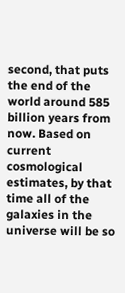second, that puts the end of the world around 585 billion years from now. Based on current cosmological estimates, by that time all of the galaxies in the universe will be so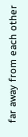far away from each other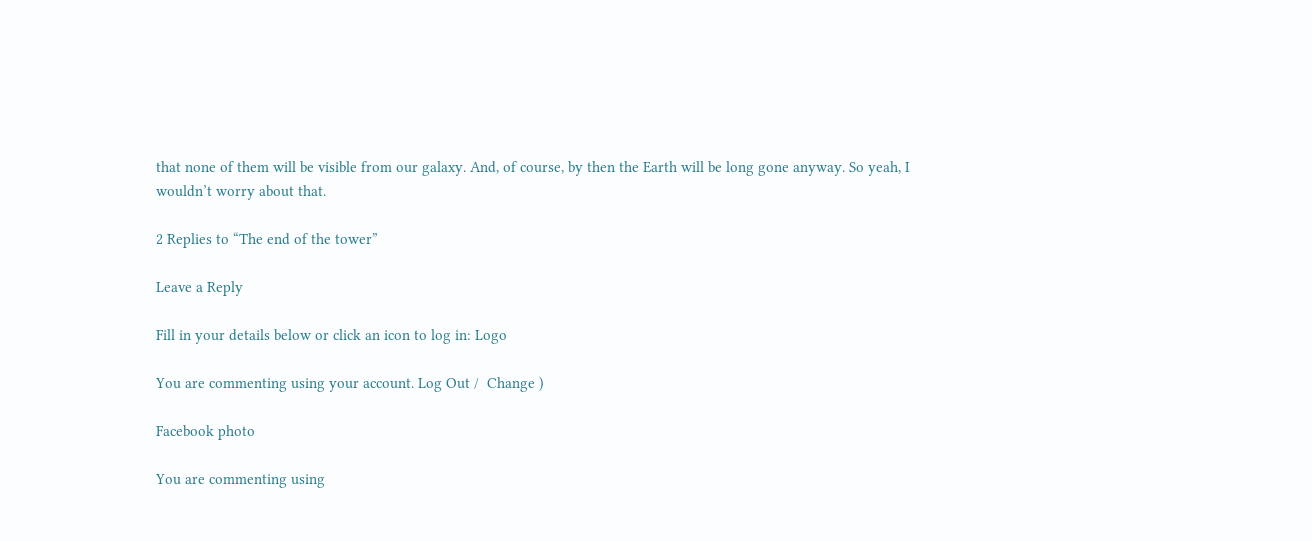that none of them will be visible from our galaxy. And, of course, by then the Earth will be long gone anyway. So yeah, I wouldn’t worry about that.

2 Replies to “The end of the tower”

Leave a Reply

Fill in your details below or click an icon to log in: Logo

You are commenting using your account. Log Out /  Change )

Facebook photo

You are commenting using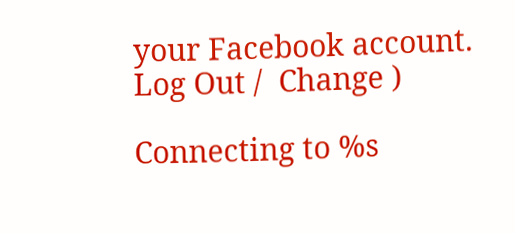your Facebook account. Log Out /  Change )

Connecting to %s